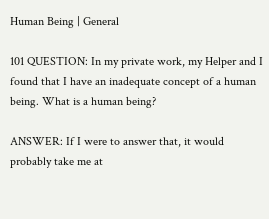Human Being | General

101 QUESTION: In my private work, my Helper and I found that I have an inadequate concept of a human being. What is a human being?

ANSWER: If I were to answer that, it would probably take me at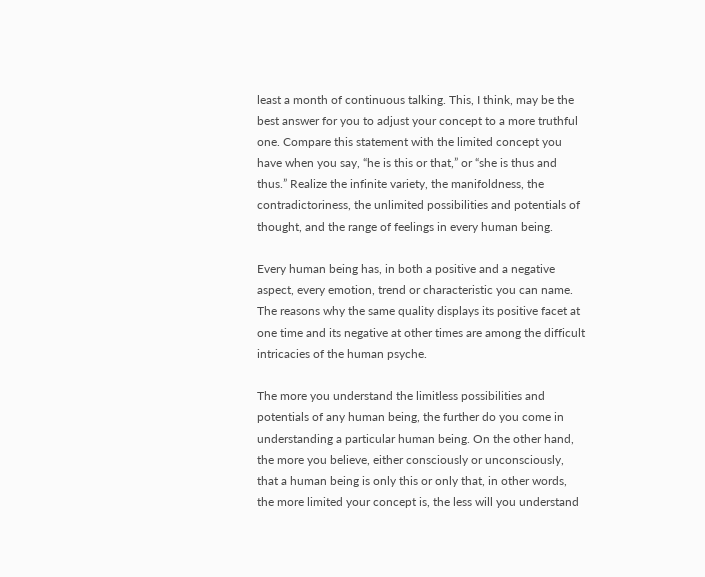least a month of continuous talking. This, I think, may be the best answer for you to adjust your concept to a more truthful one. Compare this statement with the limited concept you have when you say, “he is this or that,” or “she is thus and thus.” Realize the infinite variety, the manifoldness, the contradictoriness, the unlimited possibilities and potentials of thought, and the range of feelings in every human being.

Every human being has, in both a positive and a negative aspect, every emotion, trend or characteristic you can name. The reasons why the same quality displays its positive facet at one time and its negative at other times are among the difficult intricacies of the human psyche.

The more you understand the limitless possibilities and potentials of any human being, the further do you come in understanding a particular human being. On the other hand, the more you believe, either consciously or unconsciously, that a human being is only this or only that, in other words, the more limited your concept is, the less will you understand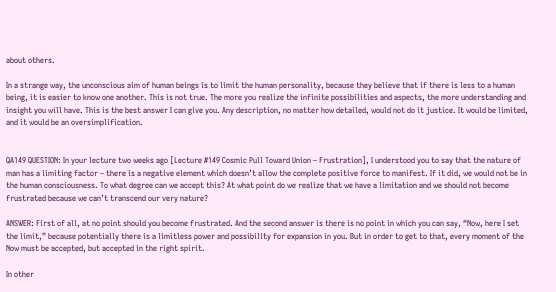about others.

In a strange way, the unconscious aim of human beings is to limit the human personality, because they believe that if there is less to a human being, it is easier to know one another. This is not true. The more you realize the infinite possibilities and aspects, the more understanding and insight you will have. This is the best answer I can give you. Any description, no matter how detailed, would not do it justice. It would be limited, and it would be an oversimplification.


QA149 QUESTION: In your lecture two weeks ago [Lecture #149 Cosmic Pull Toward Union – Frustration], I understood you to say that the nature of man has a limiting factor – there is a negative element which doesn’t allow the complete positive force to manifest. If it did, we would not be in the human consciousness. To what degree can we accept this? At what point do we realize that we have a limitation and we should not become frustrated because we can’t transcend our very nature?

ANSWER: First of all, at no point should you become frustrated. And the second answer is there is no point in which you can say, “Now, here I set the limit,” because potentially there is a limitless power and possibility for expansion in you. But in order to get to that, every moment of the Now must be accepted, but accepted in the right spirit.

In other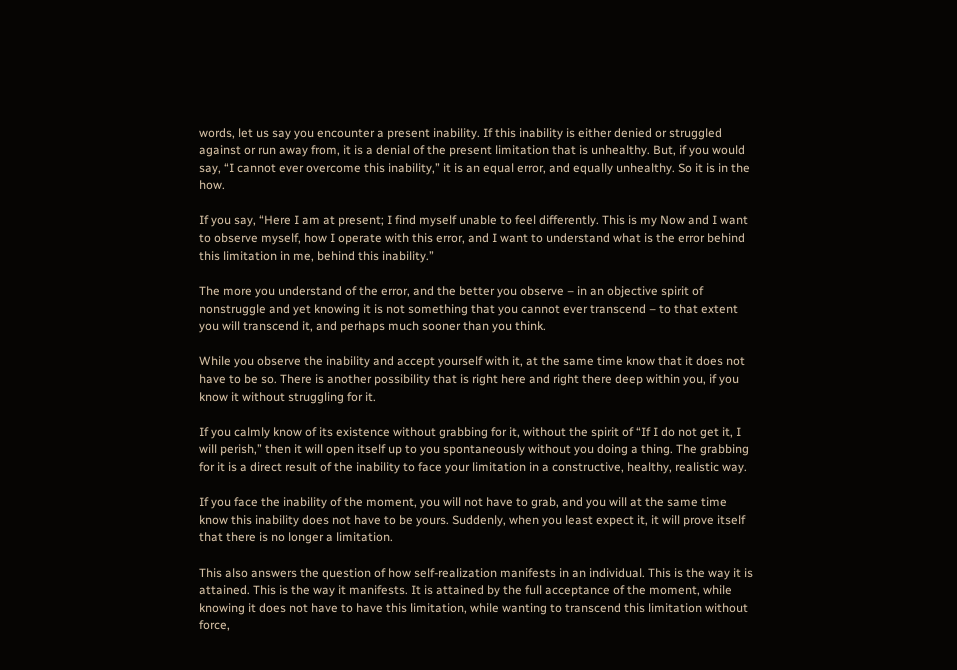words, let us say you encounter a present inability. If this inability is either denied or struggled against or run away from, it is a denial of the present limitation that is unhealthy. But, if you would say, “I cannot ever overcome this inability,” it is an equal error, and equally unhealthy. So it is in the how.

If you say, “Here I am at present; I find myself unable to feel differently. This is my Now and I want to observe myself, how I operate with this error, and I want to understand what is the error behind this limitation in me, behind this inability.”

The more you understand of the error, and the better you observe – in an objective spirit of nonstruggle and yet knowing it is not something that you cannot ever transcend – to that extent you will transcend it, and perhaps much sooner than you think.

While you observe the inability and accept yourself with it, at the same time know that it does not have to be so. There is another possibility that is right here and right there deep within you, if you know it without struggling for it.

If you calmly know of its existence without grabbing for it, without the spirit of “If I do not get it, I will perish,” then it will open itself up to you spontaneously without you doing a thing. The grabbing for it is a direct result of the inability to face your limitation in a constructive, healthy, realistic way.

If you face the inability of the moment, you will not have to grab, and you will at the same time know this inability does not have to be yours. Suddenly, when you least expect it, it will prove itself that there is no longer a limitation.

This also answers the question of how self-realization manifests in an individual. This is the way it is attained. This is the way it manifests. It is attained by the full acceptance of the moment, while knowing it does not have to have this limitation, while wanting to transcend this limitation without force,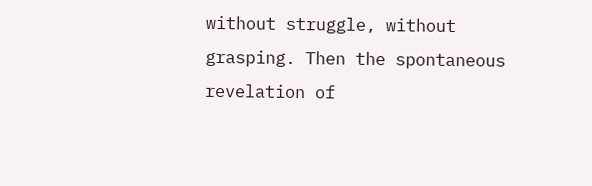without struggle, without grasping. Then the spontaneous revelation of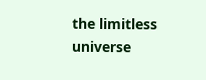the limitless universe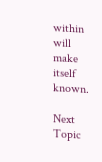within will make itself known.

Next Topic